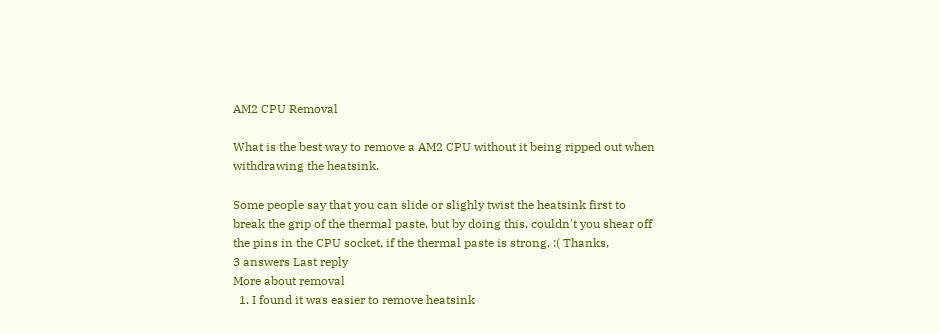AM2 CPU Removal

What is the best way to remove a AM2 CPU without it being ripped out when withdrawing the heatsink.

Some people say that you can slide or slighly twist the heatsink first to break the grip of the thermal paste, but by doing this, couldn't you shear off the pins in the CPU socket, if the thermal paste is strong, :( Thanks,
3 answers Last reply
More about removal
  1. I found it was easier to remove heatsink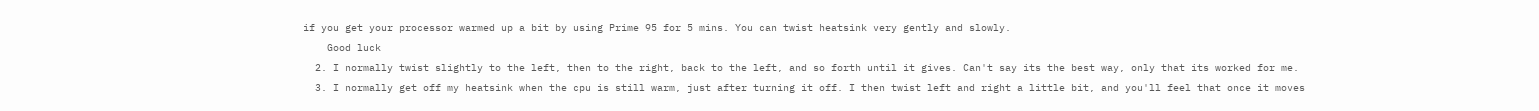if you get your processor warmed up a bit by using Prime 95 for 5 mins. You can twist heatsink very gently and slowly.
    Good luck
  2. I normally twist slightly to the left, then to the right, back to the left, and so forth until it gives. Can't say its the best way, only that its worked for me.
  3. I normally get off my heatsink when the cpu is still warm, just after turning it off. I then twist left and right a little bit, and you'll feel that once it moves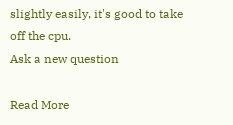slightly easily, it's good to take off the cpu.
Ask a new question

Read More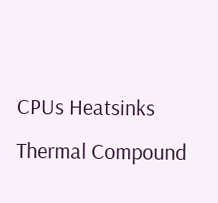CPUs Heatsinks Thermal Compound